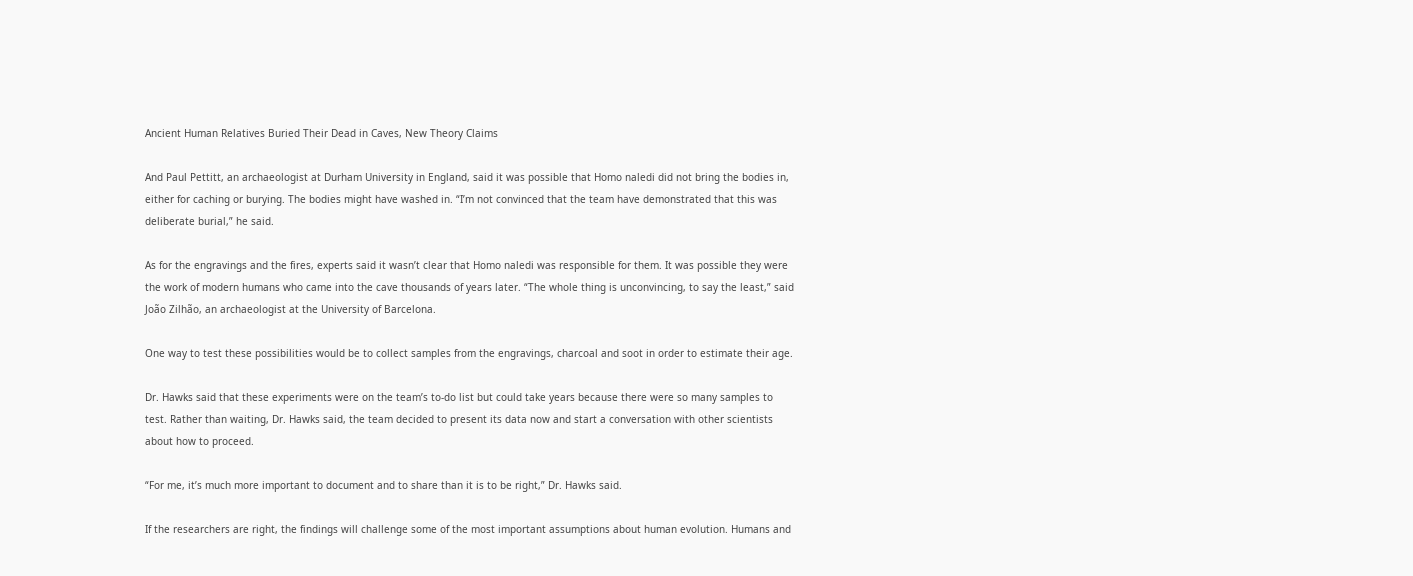Ancient Human Relatives Buried Their Dead in Caves, New Theory Claims

And Paul Pettitt, an archaeologist at Durham University in England, said it was possible that Homo naledi did not bring the bodies in, either for caching or burying. The bodies might have washed in. “I’m not convinced that the team have demonstrated that this was deliberate burial,” he said.

As for the engravings and the fires, experts said it wasn’t clear that Homo naledi was responsible for them. It was possible they were the work of modern humans who came into the cave thousands of years later. “The whole thing is unconvincing, to say the least,” said João Zilhão, an archaeologist at the University of Barcelona.

One way to test these possibilities would be to collect samples from the engravings, charcoal and soot in order to estimate their age.

Dr. Hawks said that these experiments were on the team’s to-do list but could take years because there were so many samples to test. Rather than waiting, Dr. Hawks said, the team decided to present its data now and start a conversation with other scientists about how to proceed.

“For me, it’s much more important to document and to share than it is to be right,” Dr. Hawks said.

If the researchers are right, the findings will challenge some of the most important assumptions about human evolution. Humans and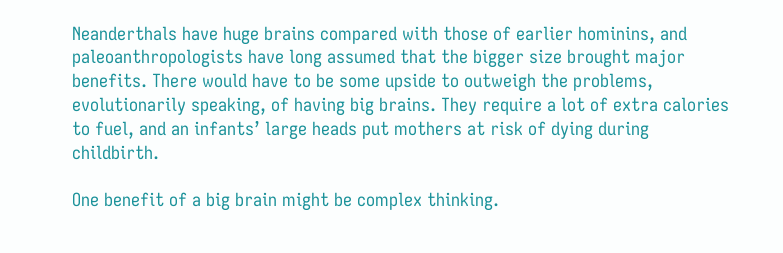Neanderthals have huge brains compared with those of earlier hominins, and paleoanthropologists have long assumed that the bigger size brought major benefits. There would have to be some upside to outweigh the problems, evolutionarily speaking, of having big brains. They require a lot of extra calories to fuel, and an infants’ large heads put mothers at risk of dying during childbirth.

One benefit of a big brain might be complex thinking.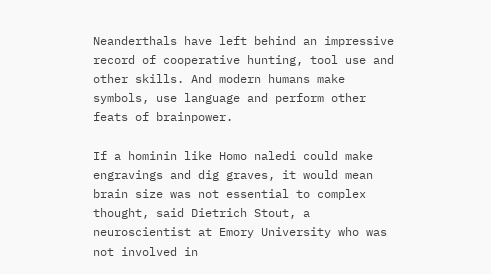Neanderthals have left behind an impressive record of cooperative hunting, tool use and other skills. And modern humans make symbols, use language and perform other feats of brainpower.

If a hominin like Homo naledi could make engravings and dig graves, it would mean brain size was not essential to complex thought, said Dietrich Stout, a neuroscientist at Emory University who was not involved in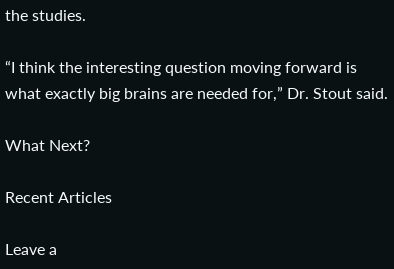the studies.

“I think the interesting question moving forward is what exactly big brains are needed for,” Dr. Stout said.

What Next?

Recent Articles

Leave a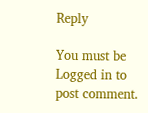Reply

You must be Logged in to post comment.